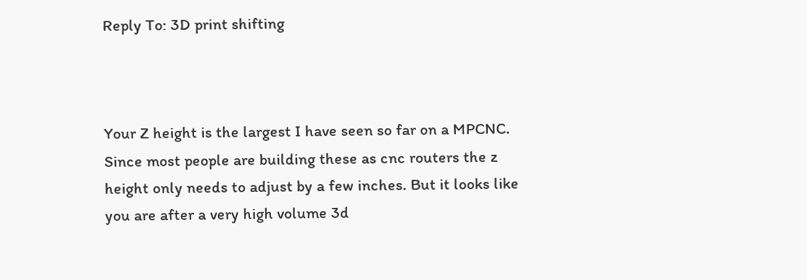Reply To: 3D print shifting



Your Z height is the largest I have seen so far on a MPCNC. Since most people are building these as cnc routers the z height only needs to adjust by a few inches. But it looks like you are after a very high volume 3d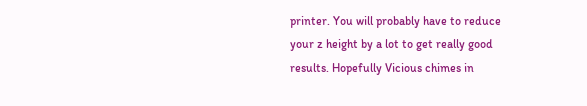printer. You will probably have to reduce your z height by a lot to get really good results. Hopefully Vicious chimes in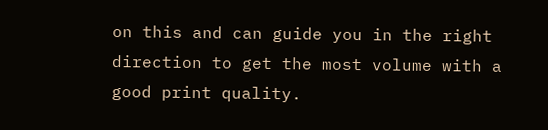on this and can guide you in the right direction to get the most volume with a good print quality.